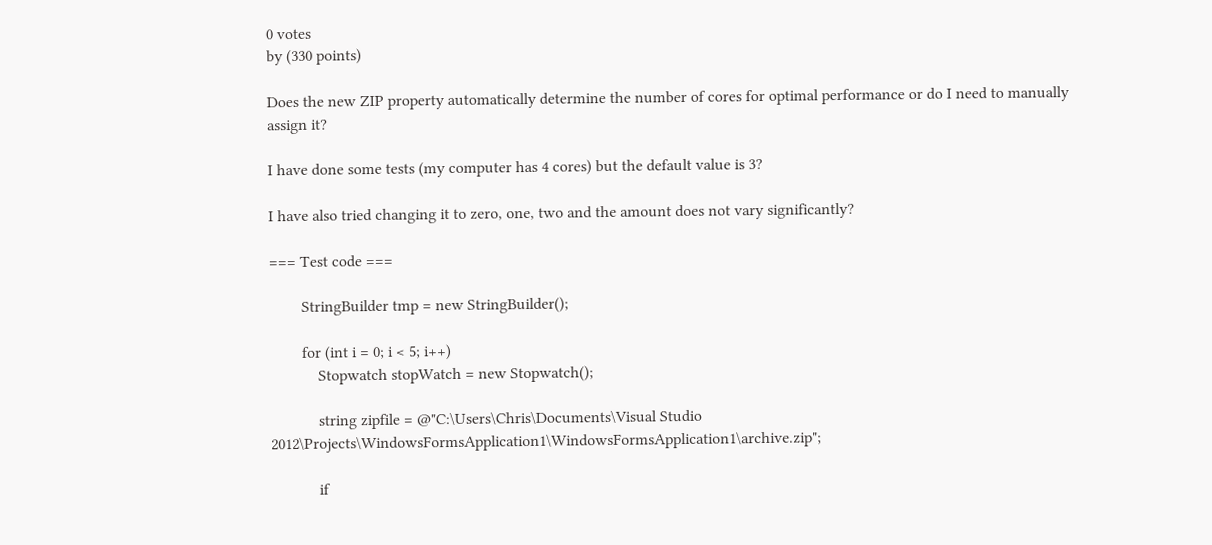0 votes
by (330 points)

Does the new ZIP property automatically determine the number of cores for optimal performance or do I need to manually assign it?

I have done some tests (my computer has 4 cores) but the default value is 3?

I have also tried changing it to zero, one, two and the amount does not vary significantly?

=== Test code ===

        StringBuilder tmp = new StringBuilder();

        for (int i = 0; i < 5; i++)
            Stopwatch stopWatch = new Stopwatch();

            string zipfile = @"C:\Users\Chris\Documents\Visual Studio 2012\Projects\WindowsFormsApplication1\WindowsFormsApplication1\archive.zip";

            if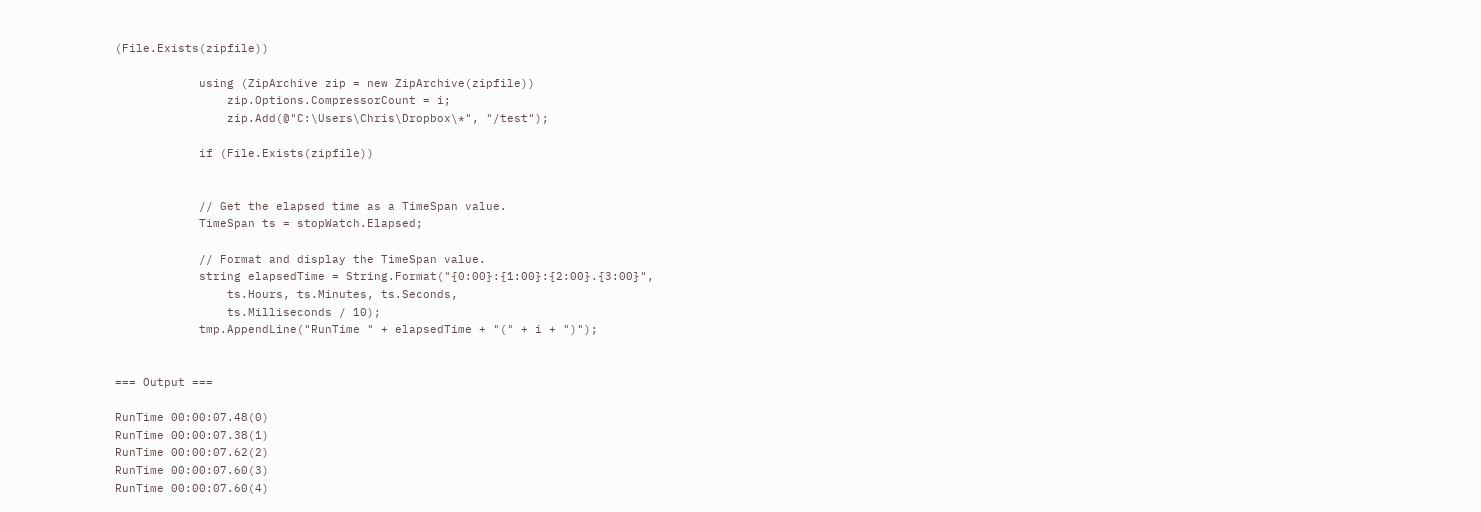(File.Exists(zipfile))

            using (ZipArchive zip = new ZipArchive(zipfile))
                zip.Options.CompressorCount = i;
                zip.Add(@"C:\Users\Chris\Dropbox\*", "/test");

            if (File.Exists(zipfile))


            // Get the elapsed time as a TimeSpan value.
            TimeSpan ts = stopWatch.Elapsed;

            // Format and display the TimeSpan value.
            string elapsedTime = String.Format("{0:00}:{1:00}:{2:00}.{3:00}",
                ts.Hours, ts.Minutes, ts.Seconds,
                ts.Milliseconds / 10);
            tmp.AppendLine("RunTime " + elapsedTime + "(" + i + ")");


=== Output ===

RunTime 00:00:07.48(0)
RunTime 00:00:07.38(1)
RunTime 00:00:07.62(2)
RunTime 00:00:07.60(3)
RunTime 00:00:07.60(4)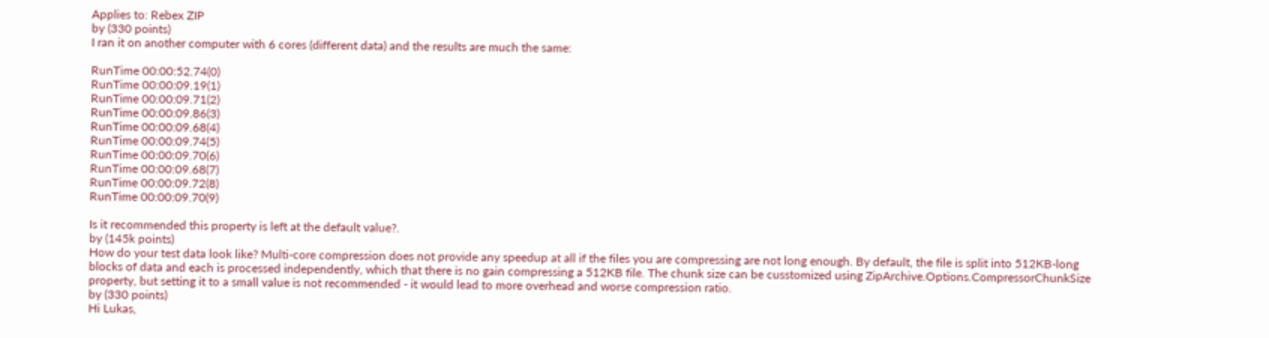Applies to: Rebex ZIP
by (330 points)
I ran it on another computer with 6 cores (different data) and the results are much the same:

RunTime 00:00:52.74(0)
RunTime 00:00:09.19(1)
RunTime 00:00:09.71(2)
RunTime 00:00:09.86(3)
RunTime 00:00:09.68(4)
RunTime 00:00:09.74(5)
RunTime 00:00:09.70(6)
RunTime 00:00:09.68(7)
RunTime 00:00:09.72(8)
RunTime 00:00:09.70(9)

Is it recommended this property is left at the default value?.
by (145k points)
How do your test data look like? Multi-core compression does not provide any speedup at all if the files you are compressing are not long enough. By default, the file is split into 512KB-long blocks of data and each is processed independently, which that there is no gain compressing a 512KB file. The chunk size can be cusstomized using ZipArchive.Options.CompressorChunkSize property, but setting it to a small value is not recommended - it would lead to more overhead and worse compression ratio.
by (330 points)
Hi Lukas,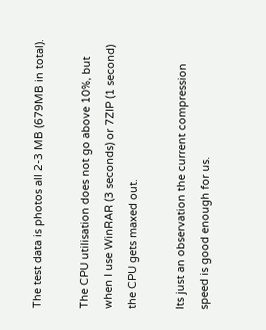The test data is photos all 2-3 MB (679MB in total).

The CPU utilisation does not go above 10%, but when I use WinRAR (3 seconds) or 7ZIP (1 second) the CPU gets maxed out.

Its just an observation the current compression speed is good enough for us.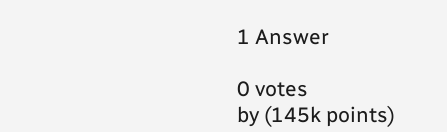1 Answer

0 votes
by (145k points)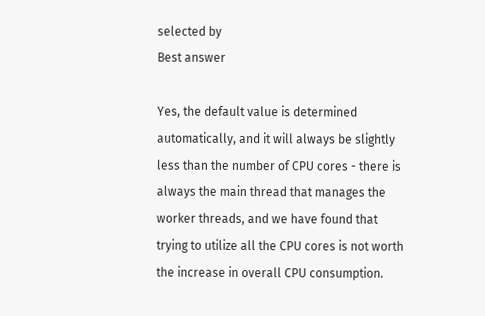selected by
Best answer

Yes, the default value is determined automatically, and it will always be slightly less than the number of CPU cores - there is always the main thread that manages the worker threads, and we have found that trying to utilize all the CPU cores is not worth the increase in overall CPU consumption.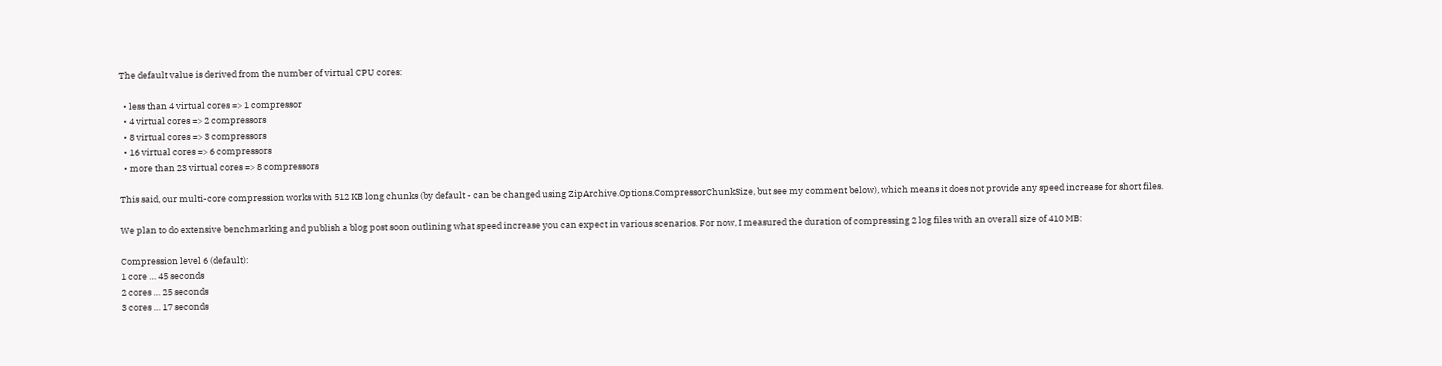The default value is derived from the number of virtual CPU cores:

  • less than 4 virtual cores => 1 compressor
  • 4 virtual cores => 2 compressors
  • 8 virtual cores => 3 compressors
  • 16 virtual cores => 6 compressors
  • more than 23 virtual cores => 8 compressors

This said, our multi-core compression works with 512 KB long chunks (by default - can be changed using ZipArchive.Options.CompressorChunkSize, but see my comment below), which means it does not provide any speed increase for short files.

We plan to do extensive benchmarking and publish a blog post soon outlining what speed increase you can expect in various scenarios. For now, I measured the duration of compressing 2 log files with an overall size of 410 MB:

Compression level 6 (default):
1 core … 45 seconds
2 cores … 25 seconds
3 cores … 17 seconds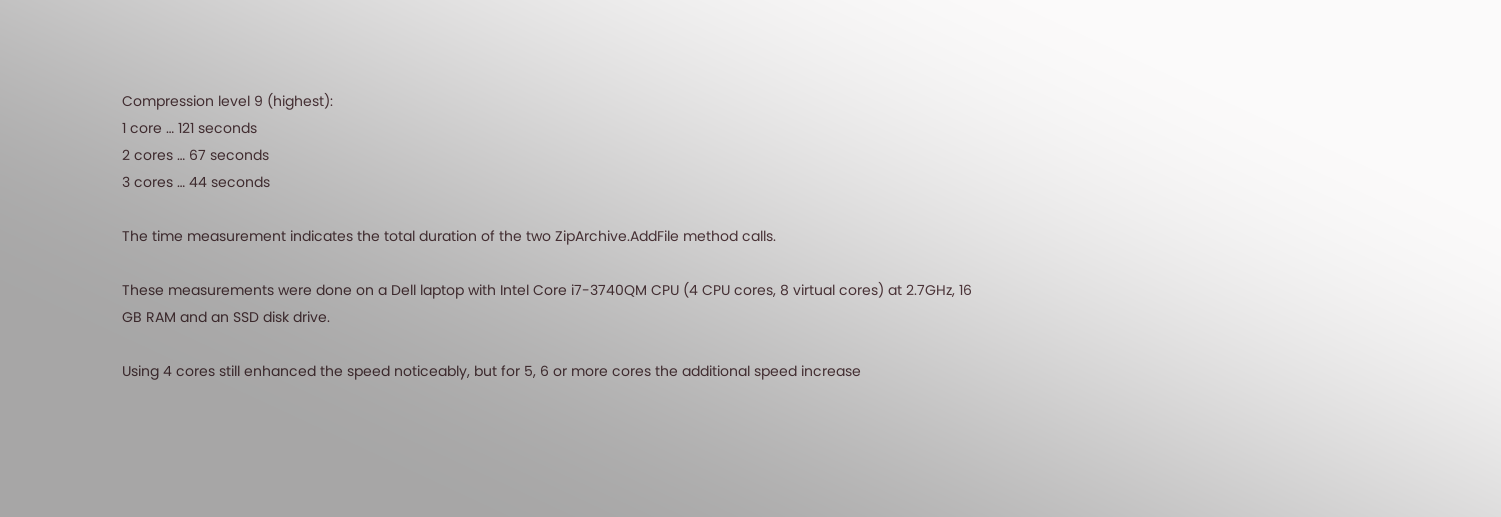Compression level 9 (highest):
1 core … 121 seconds
2 cores … 67 seconds
3 cores … 44 seconds

The time measurement indicates the total duration of the two ZipArchive.AddFile method calls.

These measurements were done on a Dell laptop with Intel Core i7-3740QM CPU (4 CPU cores, 8 virtual cores) at 2.7GHz, 16 GB RAM and an SSD disk drive.

Using 4 cores still enhanced the speed noticeably, but for 5, 6 or more cores the additional speed increase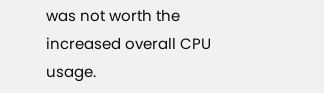was not worth the increased overall CPU usage.